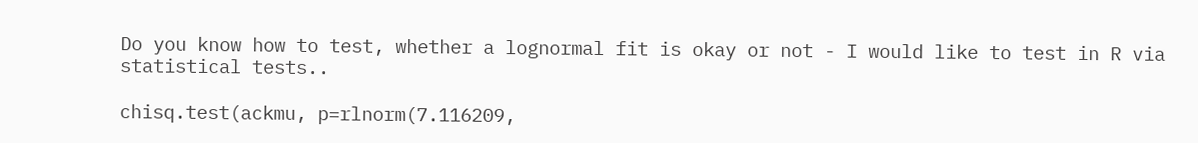Do you know how to test, whether a lognormal fit is okay or not - I would like to test in R via statistical tests..

chisq.test(ackmu, p=rlnorm(7.116209,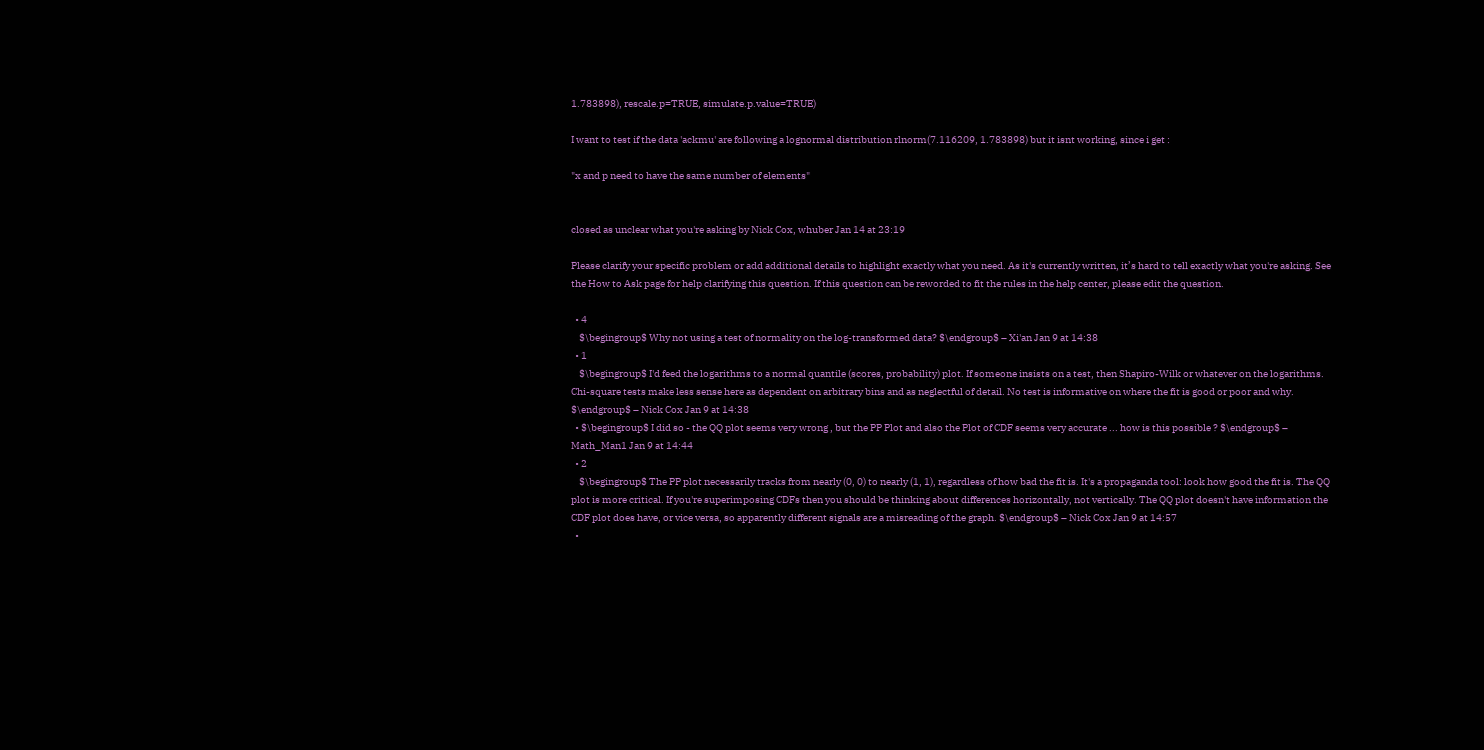1.783898), rescale.p=TRUE, simulate.p.value=TRUE)

I want to test if the data 'ackmu' are following a lognormal distribution rlnorm(7.116209, 1.783898) but it isnt working, since i get :

"x and p need to have the same number of elements"


closed as unclear what you're asking by Nick Cox, whuber Jan 14 at 23:19

Please clarify your specific problem or add additional details to highlight exactly what you need. As it's currently written, it’s hard to tell exactly what you're asking. See the How to Ask page for help clarifying this question. If this question can be reworded to fit the rules in the help center, please edit the question.

  • 4
    $\begingroup$ Why not using a test of normality on the log-transformed data? $\endgroup$ – Xi'an Jan 9 at 14:38
  • 1
    $\begingroup$ I'd feed the logarithms to a normal quantile (scores, probability) plot. If someone insists on a test, then Shapiro-Wilk or whatever on the logarithms. Chi-square tests make less sense here as dependent on arbitrary bins and as neglectful of detail. No test is informative on where the fit is good or poor and why. $\endgroup$ – Nick Cox Jan 9 at 14:38
  • $\begingroup$ I did so - the QQ plot seems very wrong , but the PP Plot and also the Plot of CDF seems very accurate ... how is this possible ? $\endgroup$ – Math_Man1 Jan 9 at 14:44
  • 2
    $\begingroup$ The PP plot necessarily tracks from nearly (0, 0) to nearly (1, 1), regardless of how bad the fit is. It's a propaganda tool: look how good the fit is. The QQ plot is more critical. If you're superimposing CDFs then you should be thinking about differences horizontally, not vertically. The QQ plot doesn't have information the CDF plot does have, or vice versa, so apparently different signals are a misreading of the graph. $\endgroup$ – Nick Cox Jan 9 at 14:57
  •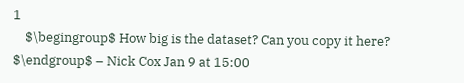1
    $\begingroup$ How big is the dataset? Can you copy it here? $\endgroup$ – Nick Cox Jan 9 at 15:00